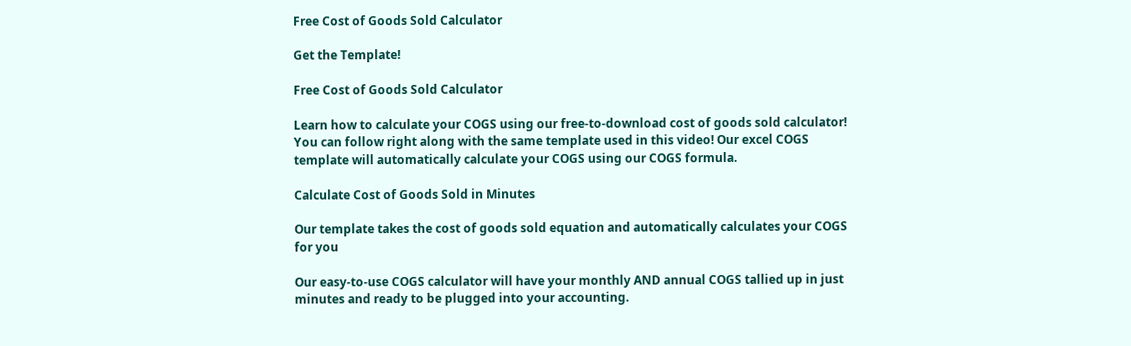Free Cost of Goods Sold Calculator

Get the Template!

Free Cost of Goods Sold Calculator

Learn how to calculate your COGS using our free-to-download cost of goods sold calculator! You can follow right along with the same template used in this video! Our excel COGS template will automatically calculate your COGS using our COGS formula.

Calculate Cost of Goods Sold in Minutes

Our template takes the cost of goods sold equation and automatically calculates your COGS for you

Our easy-to-use COGS calculator will have your monthly AND annual COGS tallied up in just minutes and ready to be plugged into your accounting.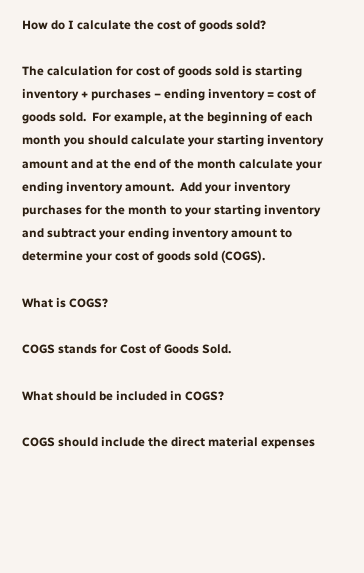How do I calculate the cost of goods sold?

The calculation for cost of goods sold is starting inventory + purchases − ending inventory = cost of goods sold.  For example, at the beginning of each month you should calculate your starting inventory amount and at the end of the month calculate your ending inventory amount.  Add your inventory purchases for the month to your starting inventory and subtract your ending inventory amount to determine your cost of goods sold (COGS).

What is COGS?

COGS stands for Cost of Goods Sold.

What should be included in COGS?

COGS should include the direct material expenses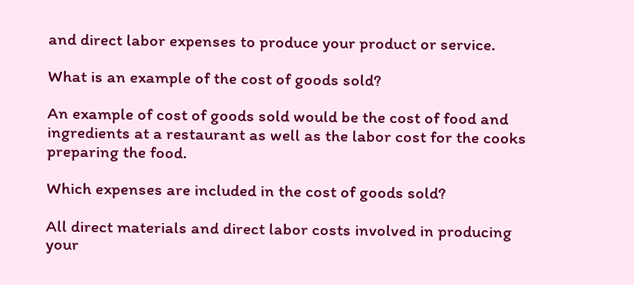and direct labor expenses to produce your product or service.

What is an example of the cost of goods sold?

An example of cost of goods sold would be the cost of food and ingredients at a restaurant as well as the labor cost for the cooks preparing the food.

Which expenses are included in the cost of goods sold?

All direct materials and direct labor costs involved in producing your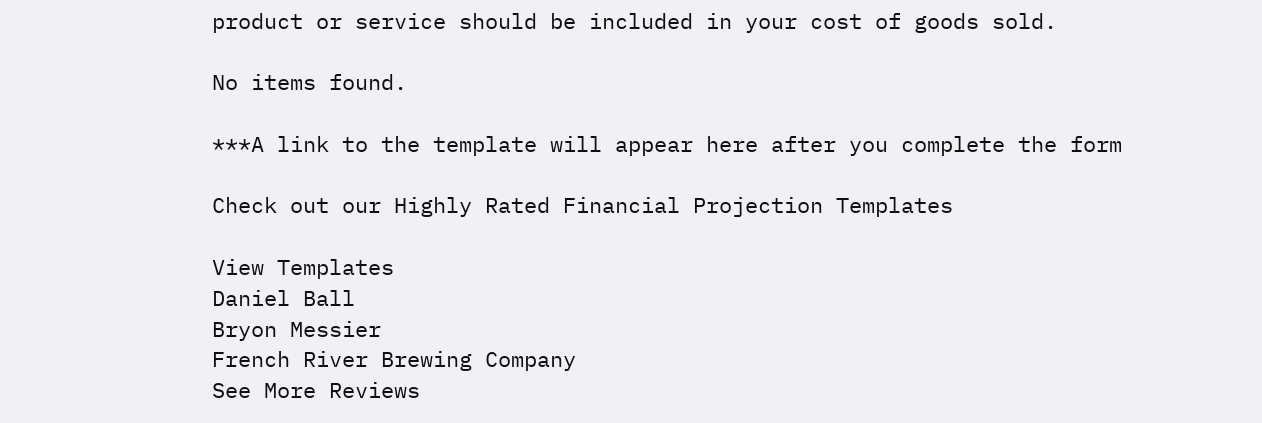product or service should be included in your cost of goods sold.

No items found.

***A link to the template will appear here after you complete the form

Check out our Highly Rated Financial Projection Templates

View Templates
Daniel Ball
Bryon Messier
French River Brewing Company
See More Reviews